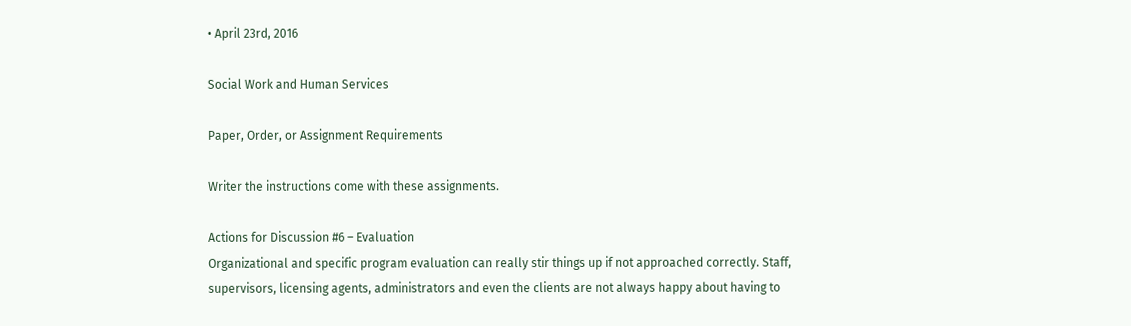• April 23rd, 2016

Social Work and Human Services

Paper, Order, or Assignment Requirements

Writer the instructions come with these assignments.

Actions for Discussion #6 – Evaluation
Organizational and specific program evaluation can really stir things up if not approached correctly. Staff, supervisors, licensing agents, administrators and even the clients are not always happy about having to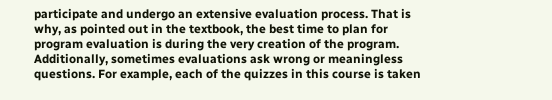participate and undergo an extensive evaluation process. That is why, as pointed out in the textbook, the best time to plan for program evaluation is during the very creation of the program. Additionally, sometimes evaluations ask wrong or meaningless questions. For example, each of the quizzes in this course is taken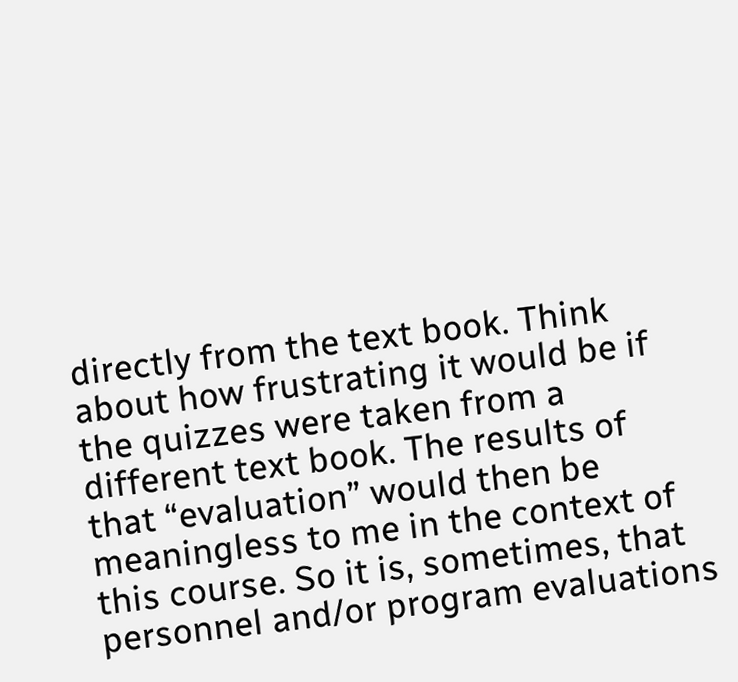directly from the text book. Think about how frustrating it would be if the quizzes were taken from a different text book. The results of that “evaluation” would then be meaningless to me in the context of this course. So it is, sometimes, that personnel and/or program evaluations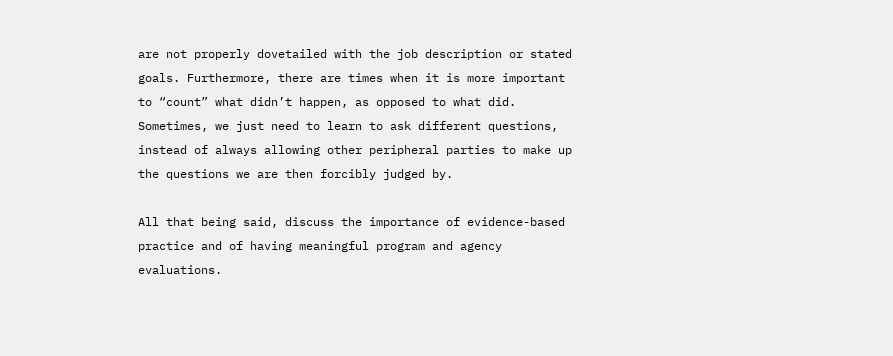are not properly dovetailed with the job description or stated goals. Furthermore, there are times when it is more important to “count” what didn’t happen, as opposed to what did. Sometimes, we just need to learn to ask different questions, instead of always allowing other peripheral parties to make up the questions we are then forcibly judged by.

All that being said, discuss the importance of evidence-based practice and of having meaningful program and agency evaluations.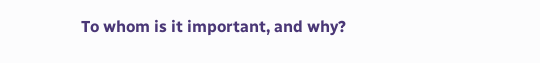To whom is it important, and why?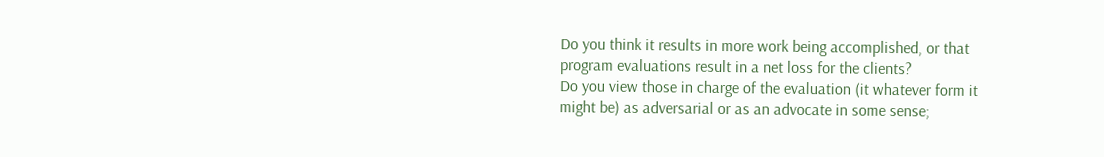Do you think it results in more work being accomplished, or that program evaluations result in a net loss for the clients?
Do you view those in charge of the evaluation (it whatever form it might be) as adversarial or as an advocate in some sense;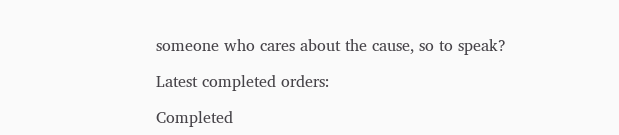someone who cares about the cause, so to speak?

Latest completed orders:

Completed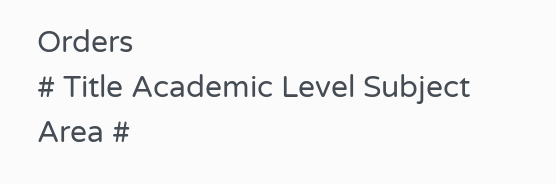Orders
# Title Academic Level Subject Area #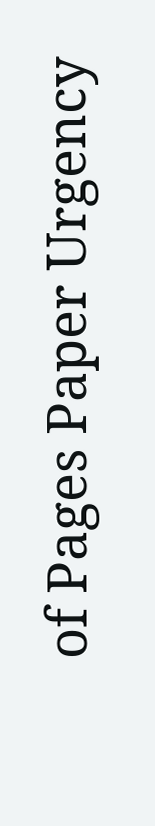of Pages Paper Urgency